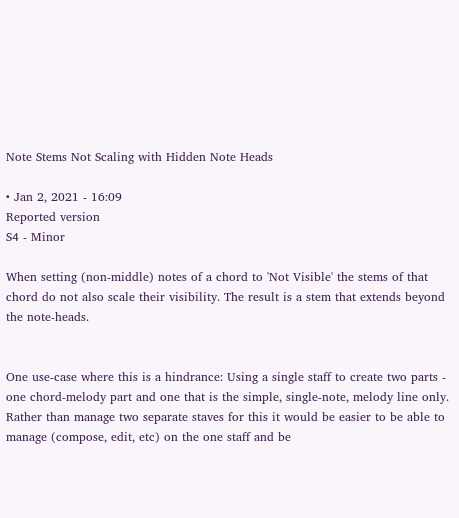Note Stems Not Scaling with Hidden Note Heads

• Jan 2, 2021 - 16:09
Reported version
S4 - Minor

When setting (non-middle) notes of a chord to 'Not Visible' the stems of that chord do not also scale their visibility. The result is a stem that extends beyond the note-heads.


One use-case where this is a hindrance: Using a single staff to create two parts - one chord-melody part and one that is the simple, single-note, melody line only. Rather than manage two separate staves for this it would be easier to be able to manage (compose, edit, etc) on the one staff and be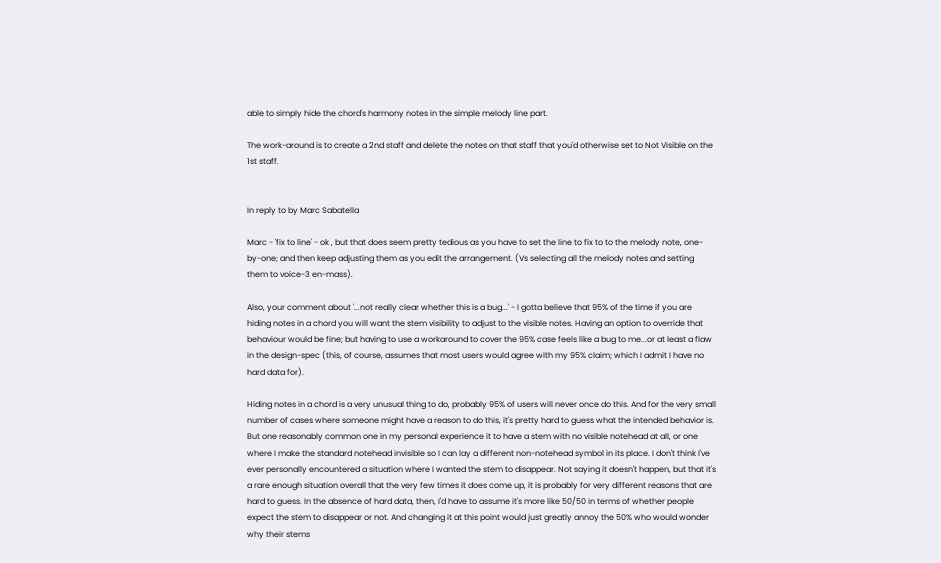able to simply hide the chord's harmony notes in the simple melody line part.

The work-around is to create a 2nd staff and delete the notes on that staff that you'd otherwise set to Not Visible on the 1st staff.


In reply to by Marc Sabatella

Marc - 'fix to line' - ok , but that does seem pretty tedious as you have to set the line to fix to to the melody note, one-by-one; and then keep adjusting them as you edit the arrangement. (Vs selecting all the melody notes and setting them to voice-3 en-mass).

Also, your comment about '...not really clear whether this is a bug...' - I gotta believe that 95% of the time if you are hiding notes in a chord you will want the stem visibility to adjust to the visible notes. Having an option to override that behaviour would be fine; but having to use a workaround to cover the 95% case feels like a bug to me...or at least a flaw in the design-spec (this, of course, assumes that most users would agree with my 95% claim; which I admit I have no hard data for).

Hiding notes in a chord is a very unusual thing to do, probably 95% of users will never once do this. And for the very small number of cases where someone might have a reason to do this, it's pretty hard to guess what the intended behavior is. But one reasonably common one in my personal experience it to have a stem with no visible notehead at all, or one where I make the standard notehead invisible so I can lay a different non-notehead symbol in its place. I don't think I've ever personally encountered a situation where I wanted the stem to disappear. Not saying it doesn't happen, but that it's a rare enough situation overall that the very few times it does come up, it is probably for very different reasons that are hard to guess. In the absence of hard data, then, I'd have to assume it's more like 50/50 in terms of whether people expect the stem to disappear or not. And changing it at this point would just greatly annoy the 50% who would wonder why their stems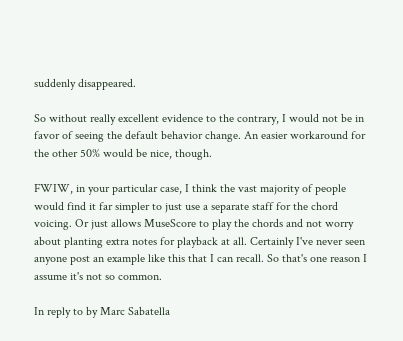suddenly disappeared.

So without really excellent evidence to the contrary, I would not be in favor of seeing the default behavior change. An easier workaround for the other 50% would be nice, though.

FWIW, in your particular case, I think the vast majority of people would find it far simpler to just use a separate staff for the chord voicing. Or just allows MuseScore to play the chords and not worry about planting extra notes for playback at all. Certainly I've never seen anyone post an example like this that I can recall. So that's one reason I assume it's not so common.

In reply to by Marc Sabatella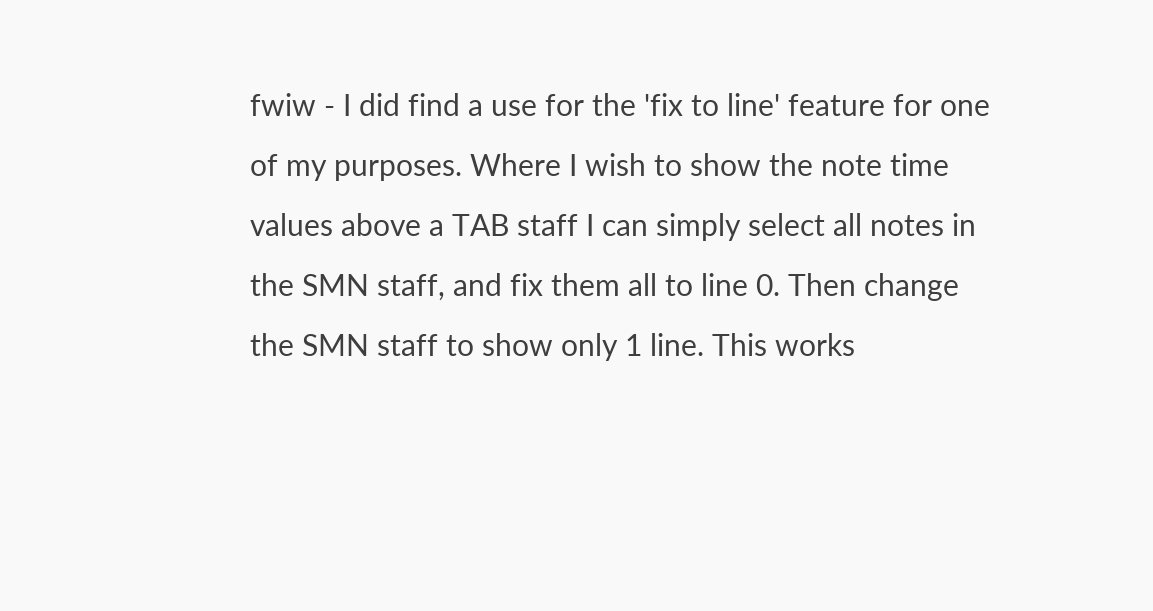fwiw - I did find a use for the 'fix to line' feature for one of my purposes. Where I wish to show the note time values above a TAB staff I can simply select all notes in the SMN staff, and fix them all to line 0. Then change the SMN staff to show only 1 line. This works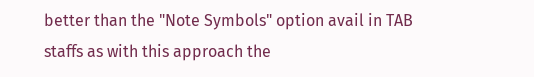better than the "Note Symbols" option avail in TAB staffs as with this approach the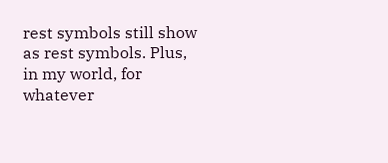rest symbols still show as rest symbols. Plus, in my world, for whatever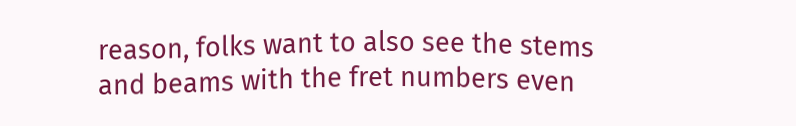reason, folks want to also see the stems and beams with the fret numbers even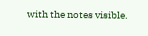with the notes visible.